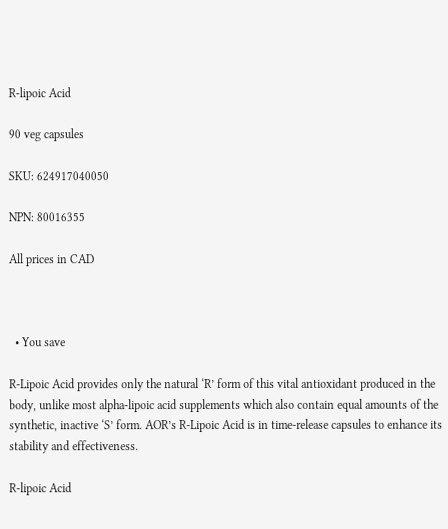R-lipoic Acid

90 veg capsules

SKU: 624917040050

NPN: 80016355

All prices in CAD



  • You save

R-Lipoic Acid provides only the natural ‘R’ form of this vital antioxidant produced in the body, unlike most alpha-lipoic acid supplements which also contain equal amounts of the synthetic, inactive ‘S’ form. AOR’s R-Lipoic Acid is in time-release capsules to enhance its stability and effectiveness.

R-lipoic Acid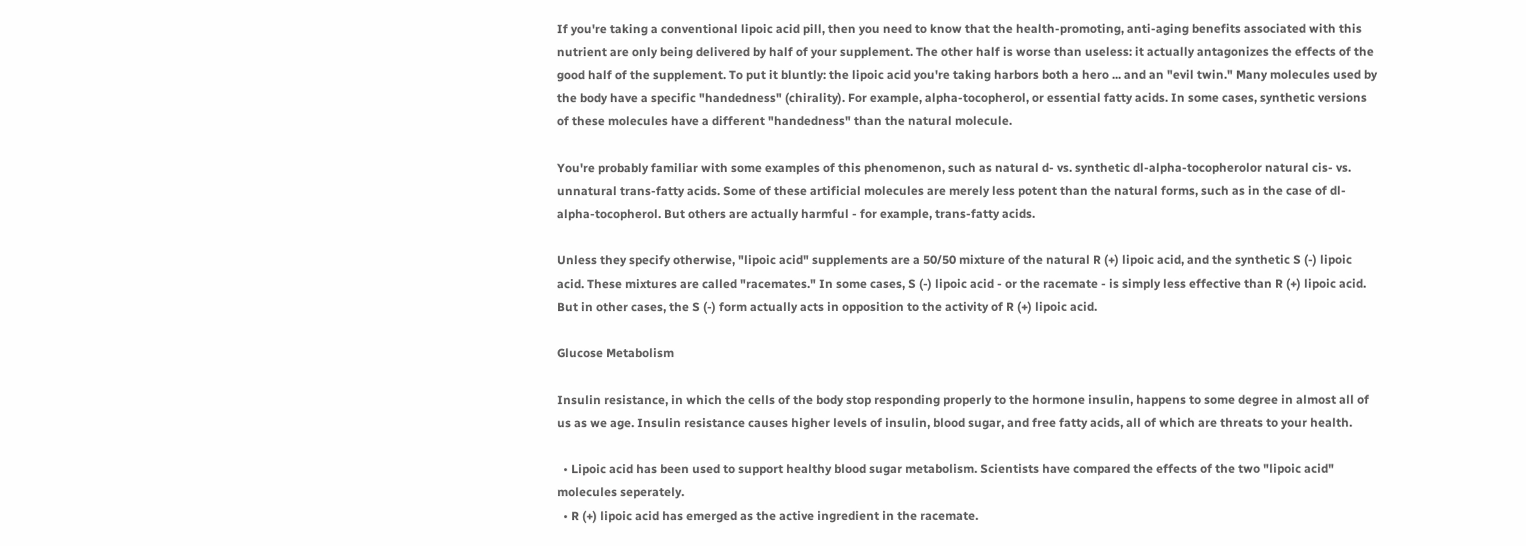If you're taking a conventional lipoic acid pill, then you need to know that the health-promoting, anti-aging benefits associated with this nutrient are only being delivered by half of your supplement. The other half is worse than useless: it actually antagonizes the effects of the good half of the supplement. To put it bluntly: the lipoic acid you're taking harbors both a hero ... and an "evil twin." Many molecules used by the body have a specific "handedness" (chirality). For example, alpha-tocopherol, or essential fatty acids. In some cases, synthetic versions of these molecules have a different "handedness" than the natural molecule.

You're probably familiar with some examples of this phenomenon, such as natural d- vs. synthetic dl-alpha-tocopherolor natural cis- vs. unnatural trans-fatty acids. Some of these artificial molecules are merely less potent than the natural forms, such as in the case of dl-alpha-tocopherol. But others are actually harmful - for example, trans-fatty acids.

Unless they specify otherwise, "lipoic acid" supplements are a 50/50 mixture of the natural R (+) lipoic acid, and the synthetic S (-) lipoic acid. These mixtures are called "racemates." In some cases, S (-) lipoic acid - or the racemate - is simply less effective than R (+) lipoic acid. But in other cases, the S (-) form actually acts in opposition to the activity of R (+) lipoic acid.

Glucose Metabolism

Insulin resistance, in which the cells of the body stop responding properly to the hormone insulin, happens to some degree in almost all of us as we age. Insulin resistance causes higher levels of insulin, blood sugar, and free fatty acids, all of which are threats to your health.

  • Lipoic acid has been used to support healthy blood sugar metabolism. Scientists have compared the effects of the two "lipoic acid" molecules seperately.
  • R (+) lipoic acid has emerged as the active ingredient in the racemate.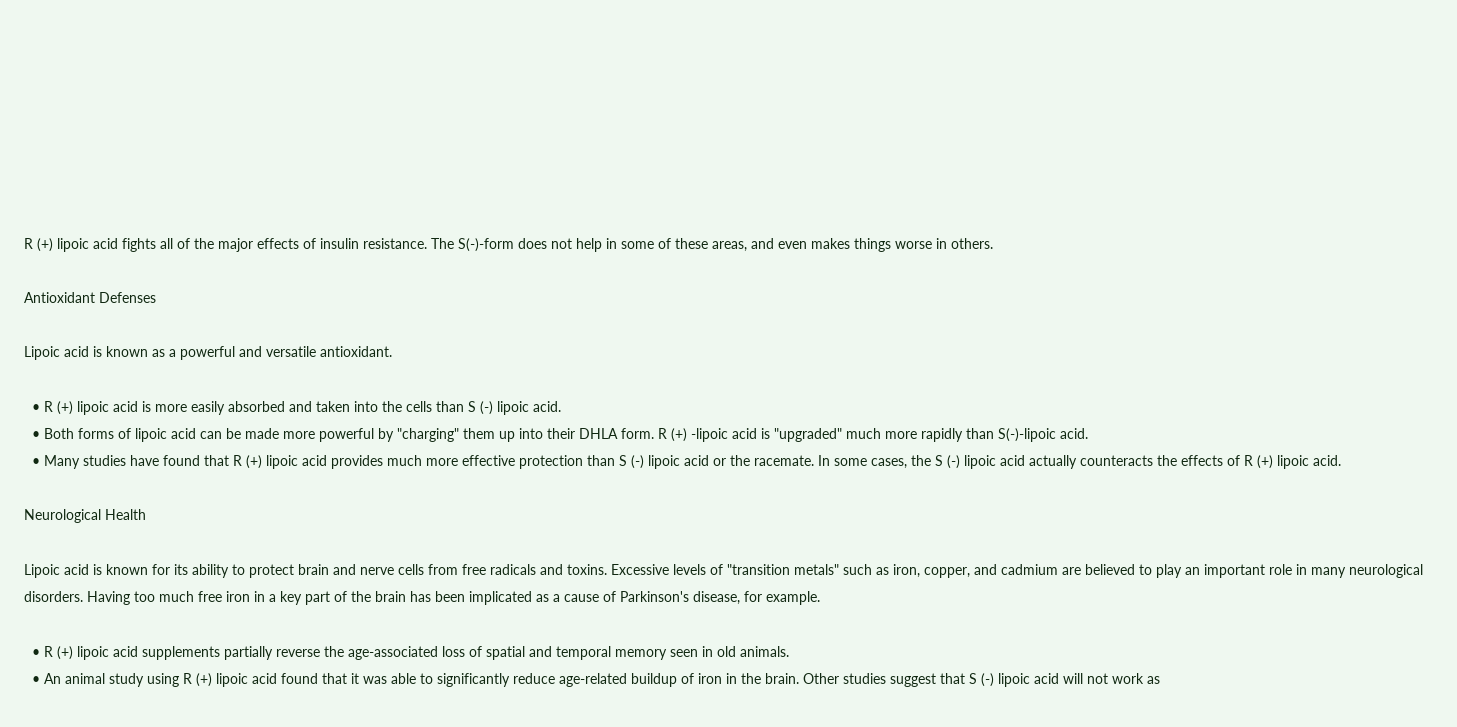R (+) lipoic acid fights all of the major effects of insulin resistance. The S(-)-form does not help in some of these areas, and even makes things worse in others.

Antioxidant Defenses

Lipoic acid is known as a powerful and versatile antioxidant.

  • R (+) lipoic acid is more easily absorbed and taken into the cells than S (-) lipoic acid.
  • Both forms of lipoic acid can be made more powerful by "charging" them up into their DHLA form. R (+) -lipoic acid is "upgraded" much more rapidly than S(-)-lipoic acid.
  • Many studies have found that R (+) lipoic acid provides much more effective protection than S (-) lipoic acid or the racemate. In some cases, the S (-) lipoic acid actually counteracts the effects of R (+) lipoic acid.

Neurological Health

Lipoic acid is known for its ability to protect brain and nerve cells from free radicals and toxins. Excessive levels of "transition metals" such as iron, copper, and cadmium are believed to play an important role in many neurological disorders. Having too much free iron in a key part of the brain has been implicated as a cause of Parkinson's disease, for example.

  • R (+) lipoic acid supplements partially reverse the age-associated loss of spatial and temporal memory seen in old animals.
  • An animal study using R (+) lipoic acid found that it was able to significantly reduce age-related buildup of iron in the brain. Other studies suggest that S (-) lipoic acid will not work as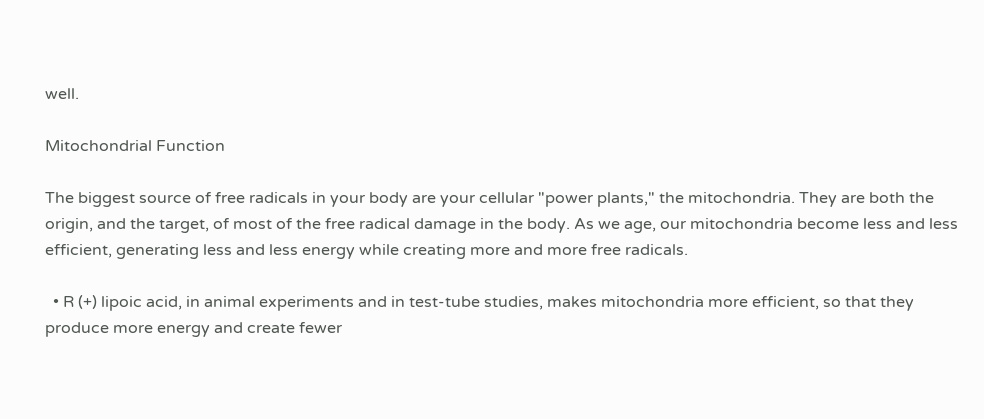well.

Mitochondrial Function

The biggest source of free radicals in your body are your cellular "power plants," the mitochondria. They are both the origin, and the target, of most of the free radical damage in the body. As we age, our mitochondria become less and less efficient, generating less and less energy while creating more and more free radicals.

  • R (+) lipoic acid, in animal experiments and in test-tube studies, makes mitochondria more efficient, so that they produce more energy and create fewer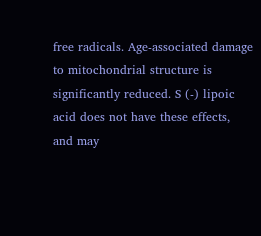free radicals. Age-associated damage to mitochondrial structure is significantly reduced. S (-) lipoic acid does not have these effects, and may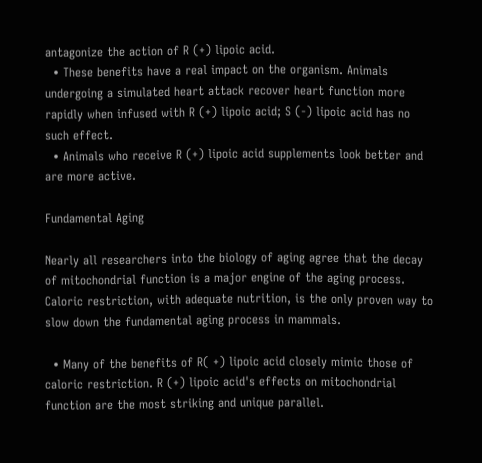antagonize the action of R (+) lipoic acid.
  • These benefits have a real impact on the organism. Animals undergoing a simulated heart attack recover heart function more rapidly when infused with R (+) lipoic acid; S (-) lipoic acid has no such effect.
  • Animals who receive R (+) lipoic acid supplements look better and are more active.

Fundamental Aging

Nearly all researchers into the biology of aging agree that the decay of mitochondrial function is a major engine of the aging process. Caloric restriction, with adequate nutrition, is the only proven way to slow down the fundamental aging process in mammals.

  • Many of the benefits of R( +) lipoic acid closely mimic those of caloric restriction. R (+) lipoic acid's effects on mitochondrial function are the most striking and unique parallel.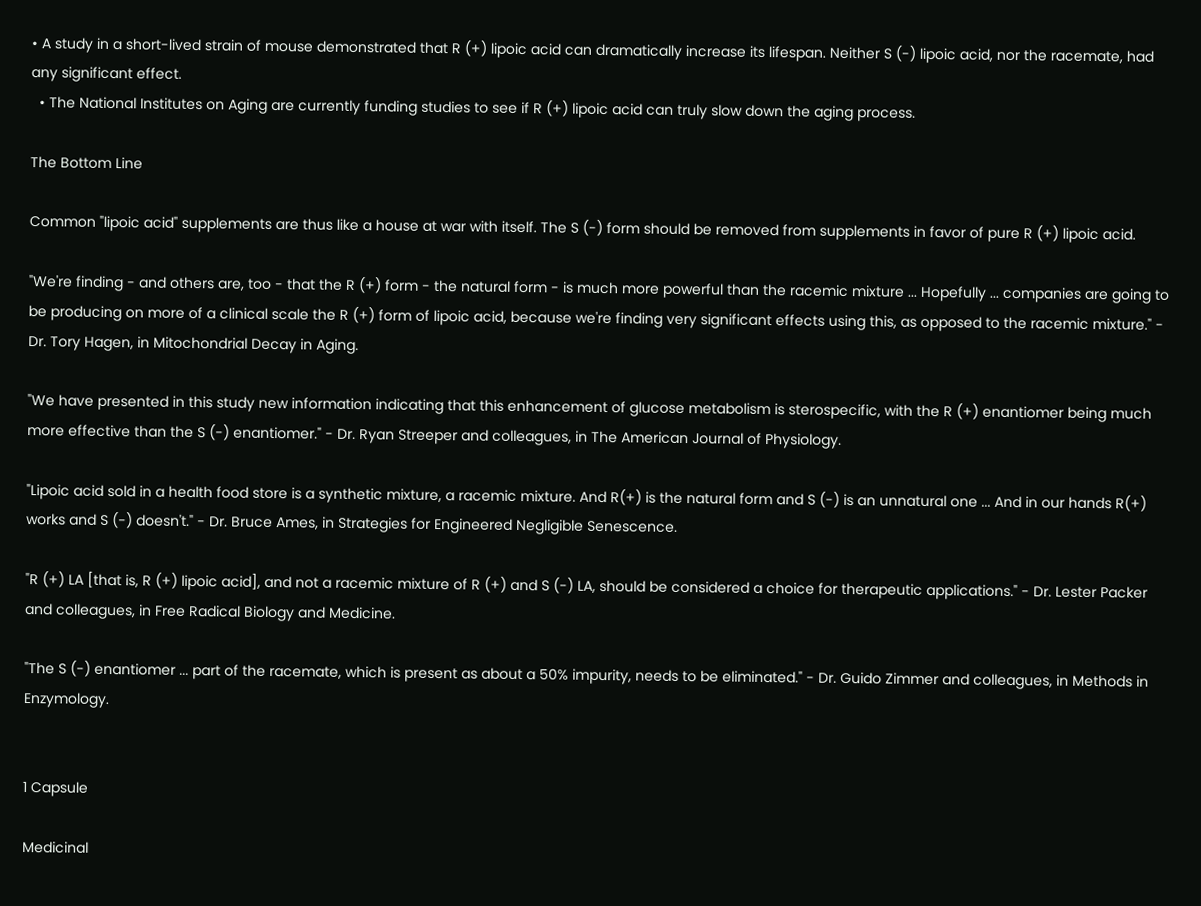• A study in a short-lived strain of mouse demonstrated that R (+) lipoic acid can dramatically increase its lifespan. Neither S (-) lipoic acid, nor the racemate, had any significant effect.
  • The National Institutes on Aging are currently funding studies to see if R (+) lipoic acid can truly slow down the aging process.

The Bottom Line

Common "lipoic acid" supplements are thus like a house at war with itself. The S (-) form should be removed from supplements in favor of pure R (+) lipoic acid.

"We're finding - and others are, too - that the R (+) form - the natural form - is much more powerful than the racemic mixture ... Hopefully ... companies are going to be producing on more of a clinical scale the R (+) form of lipoic acid, because we're finding very significant effects using this, as opposed to the racemic mixture." - Dr. Tory Hagen, in Mitochondrial Decay in Aging.

"We have presented in this study new information indicating that this enhancement of glucose metabolism is sterospecific, with the R (+) enantiomer being much more effective than the S (-) enantiomer." - Dr. Ryan Streeper and colleagues, in The American Journal of Physiology.

"Lipoic acid sold in a health food store is a synthetic mixture, a racemic mixture. And R(+) is the natural form and S (-) is an unnatural one ... And in our hands R(+) works and S (-) doesn't." - Dr. Bruce Ames, in Strategies for Engineered Negligible Senescence.

"R (+) LA [that is, R (+) lipoic acid], and not a racemic mixture of R (+) and S (-) LA, should be considered a choice for therapeutic applications." - Dr. Lester Packer and colleagues, in Free Radical Biology and Medicine.

"The S (-) enantiomer ... part of the racemate, which is present as about a 50% impurity, needs to be eliminated." - Dr. Guido Zimmer and colleagues, in Methods in Enzymology.


1 Capsule

Medicinal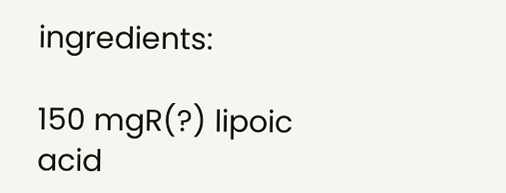ingredients:

150 mgR(?) lipoic acid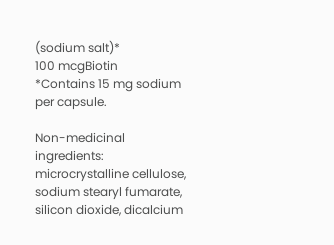(sodium salt)*
100 mcgBiotin
*Contains 15 mg sodium per capsule.

Non-medicinal ingredients: microcrystalline cellulose, sodium stearyl fumarate, silicon dioxide, dicalcium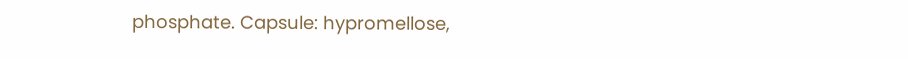phosphate. Capsule: hypromellose,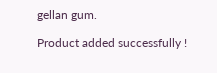gellan gum.

Product added successfully !